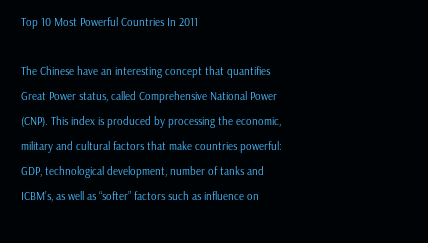Top 10 Most Powerful Countries In 2011

The Chinese have an interesting concept that quantifies Great Power status, called Comprehensive National Power (CNP). This index is produced by processing the economic, military and cultural factors that make countries powerful: GDP, technological development, number of tanks and ICBM’s, as well as “softer” factors such as influence on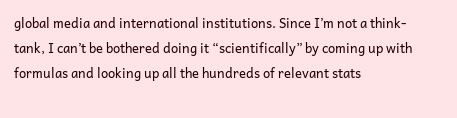global media and international institutions. Since I’m not a think-tank, I can’t be bothered doing it “scientifically” by coming up with formulas and looking up all the hundreds of relevant stats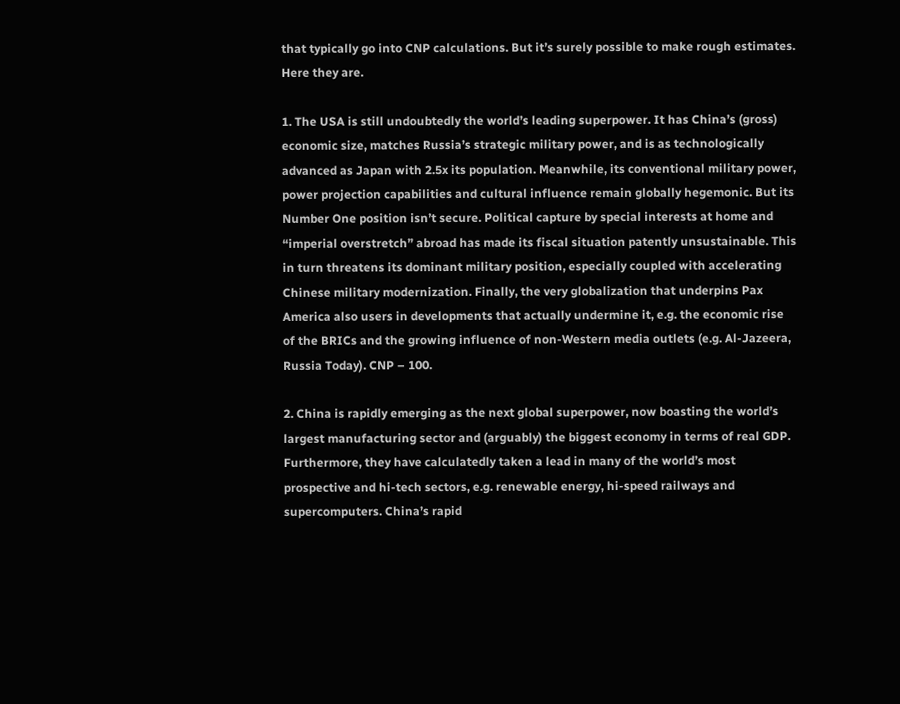that typically go into CNP calculations. But it’s surely possible to make rough estimates. Here they are.

1. The USA is still undoubtedly the world’s leading superpower. It has China’s (gross) economic size, matches Russia’s strategic military power, and is as technologically advanced as Japan with 2.5x its population. Meanwhile, its conventional military power, power projection capabilities and cultural influence remain globally hegemonic. But its Number One position isn’t secure. Political capture by special interests at home and “imperial overstretch” abroad has made its fiscal situation patently unsustainable. This in turn threatens its dominant military position, especially coupled with accelerating Chinese military modernization. Finally, the very globalization that underpins Pax America also users in developments that actually undermine it, e.g. the economic rise of the BRICs and the growing influence of non-Western media outlets (e.g. Al-Jazeera, Russia Today). CNP – 100.

2. China is rapidly emerging as the next global superpower, now boasting the world’s largest manufacturing sector and (arguably) the biggest economy in terms of real GDP. Furthermore, they have calculatedly taken a lead in many of the world’s most prospective and hi-tech sectors, e.g. renewable energy, hi-speed railways and supercomputers. China’s rapid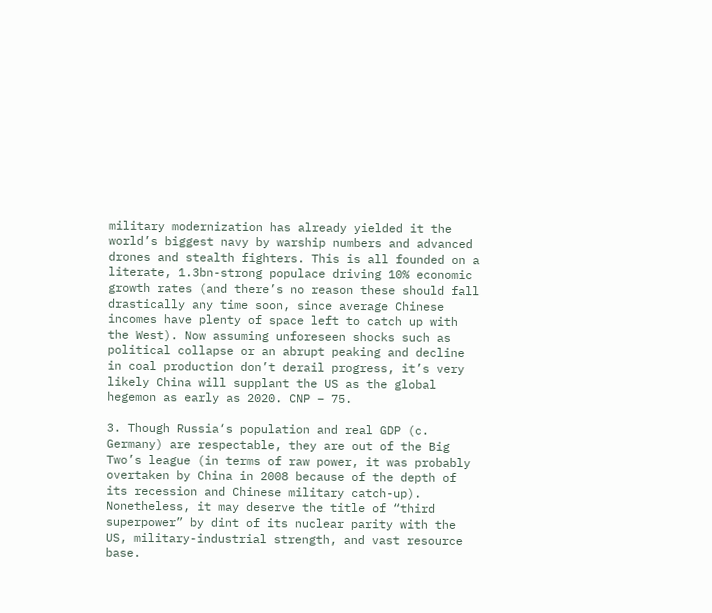military modernization has already yielded it the world’s biggest navy by warship numbers and advanced drones and stealth fighters. This is all founded on a literate, 1.3bn-strong populace driving 10% economic growth rates (and there’s no reason these should fall drastically any time soon, since average Chinese incomes have plenty of space left to catch up with the West). Now assuming unforeseen shocks such as political collapse or an abrupt peaking and decline in coal production don’t derail progress, it’s very likely China will supplant the US as the global hegemon as early as 2020. CNP – 75.

3. Though Russia‘s population and real GDP (c. Germany) are respectable, they are out of the Big Two’s league (in terms of raw power, it was probably overtaken by China in 2008 because of the depth of its recession and Chinese military catch-up). Nonetheless, it may deserve the title of “third superpower” by dint of its nuclear parity with the US, military-industrial strength, and vast resource base.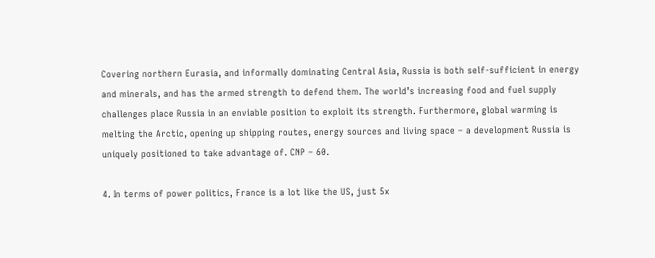Covering northern Eurasia, and informally dominating Central Asia, Russia is both self-sufficient in energy and minerals, and has the armed strength to defend them. The world’s increasing food and fuel supply challenges place Russia in an enviable position to exploit its strength. Furthermore, global warming is melting the Arctic, opening up shipping routes, energy sources and living space – a development Russia is uniquely positioned to take advantage of. CNP – 60.

4. In terms of power politics, France is a lot like the US, just 5x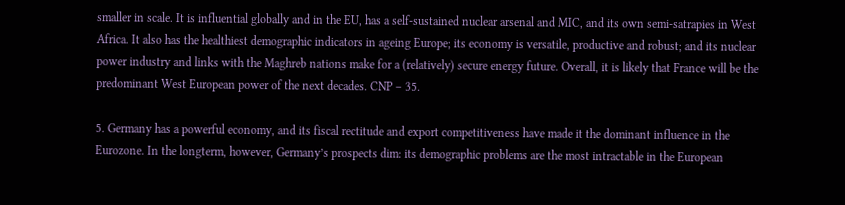smaller in scale. It is influential globally and in the EU, has a self-sustained nuclear arsenal and MIC, and its own semi-satrapies in West Africa. It also has the healthiest demographic indicators in ageing Europe; its economy is versatile, productive and robust; and its nuclear power industry and links with the Maghreb nations make for a (relatively) secure energy future. Overall, it is likely that France will be the predominant West European power of the next decades. CNP – 35.

5. Germany has a powerful economy, and its fiscal rectitude and export competitiveness have made it the dominant influence in the Eurozone. In the longterm, however, Germany’s prospects dim: its demographic problems are the most intractable in the European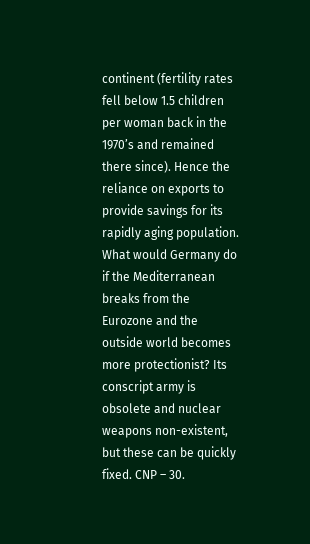continent (fertility rates fell below 1.5 children per woman back in the 1970’s and remained there since). Hence the reliance on exports to provide savings for its rapidly aging population. What would Germany do if the Mediterranean breaks from the Eurozone and the outside world becomes more protectionist? Its conscript army is obsolete and nuclear weapons non-existent, but these can be quickly fixed. CNP – 30.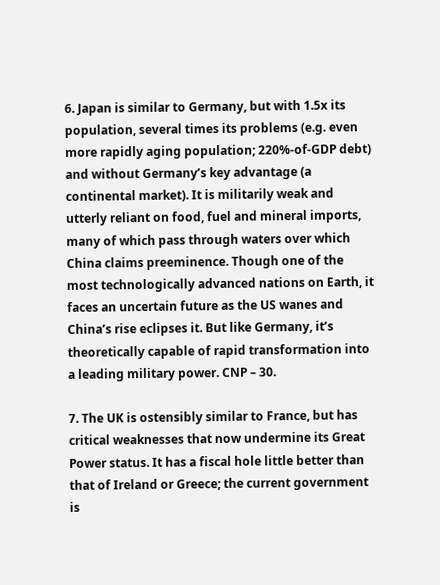6. Japan is similar to Germany, but with 1.5x its population, several times its problems (e.g. even more rapidly aging population; 220%-of-GDP debt) and without Germany’s key advantage (a continental market). It is militarily weak and utterly reliant on food, fuel and mineral imports, many of which pass through waters over which China claims preeminence. Though one of the most technologically advanced nations on Earth, it faces an uncertain future as the US wanes and China’s rise eclipses it. But like Germany, it’s theoretically capable of rapid transformation into a leading military power. CNP – 30.

7. The UK is ostensibly similar to France, but has critical weaknesses that now undermine its Great Power status. It has a fiscal hole little better than that of Ireland or Greece; the current government is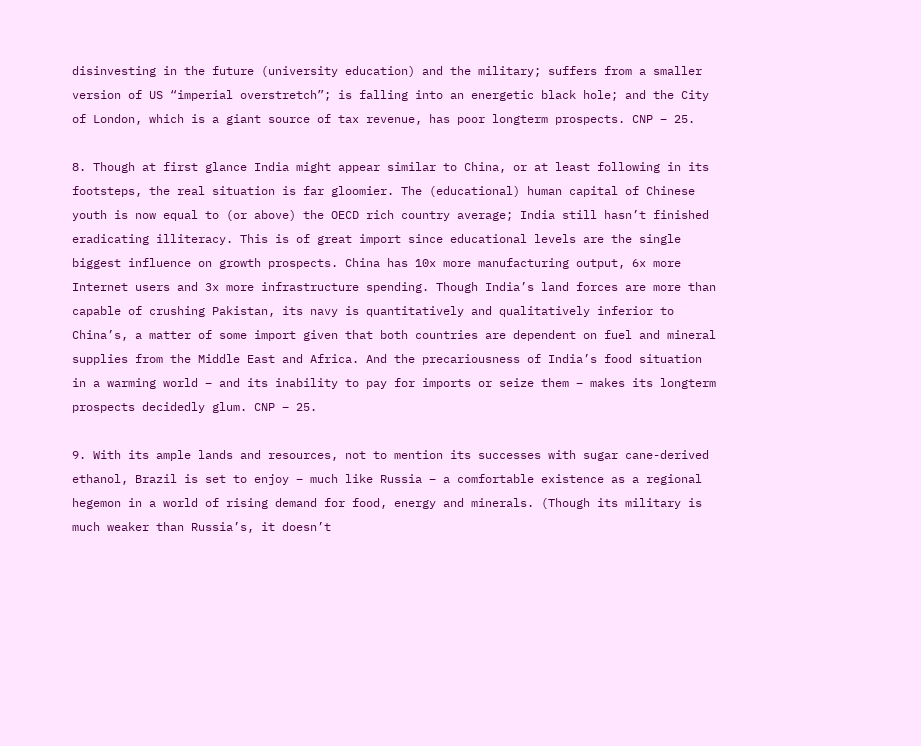disinvesting in the future (university education) and the military; suffers from a smaller version of US “imperial overstretch”; is falling into an energetic black hole; and the City of London, which is a giant source of tax revenue, has poor longterm prospects. CNP – 25.

8. Though at first glance India might appear similar to China, or at least following in its footsteps, the real situation is far gloomier. The (educational) human capital of Chinese youth is now equal to (or above) the OECD rich country average; India still hasn’t finished eradicating illiteracy. This is of great import since educational levels are the single biggest influence on growth prospects. China has 10x more manufacturing output, 6x more Internet users and 3x more infrastructure spending. Though India’s land forces are more than capable of crushing Pakistan, its navy is quantitatively and qualitatively inferior to China’s, a matter of some import given that both countries are dependent on fuel and mineral supplies from the Middle East and Africa. And the precariousness of India’s food situation in a warming world – and its inability to pay for imports or seize them – makes its longterm prospects decidedly glum. CNP – 25.

9. With its ample lands and resources, not to mention its successes with sugar cane-derived ethanol, Brazil is set to enjoy – much like Russia – a comfortable existence as a regional hegemon in a world of rising demand for food, energy and minerals. (Though its military is much weaker than Russia’s, it doesn’t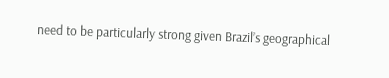need to be particularly strong given Brazil’s geographical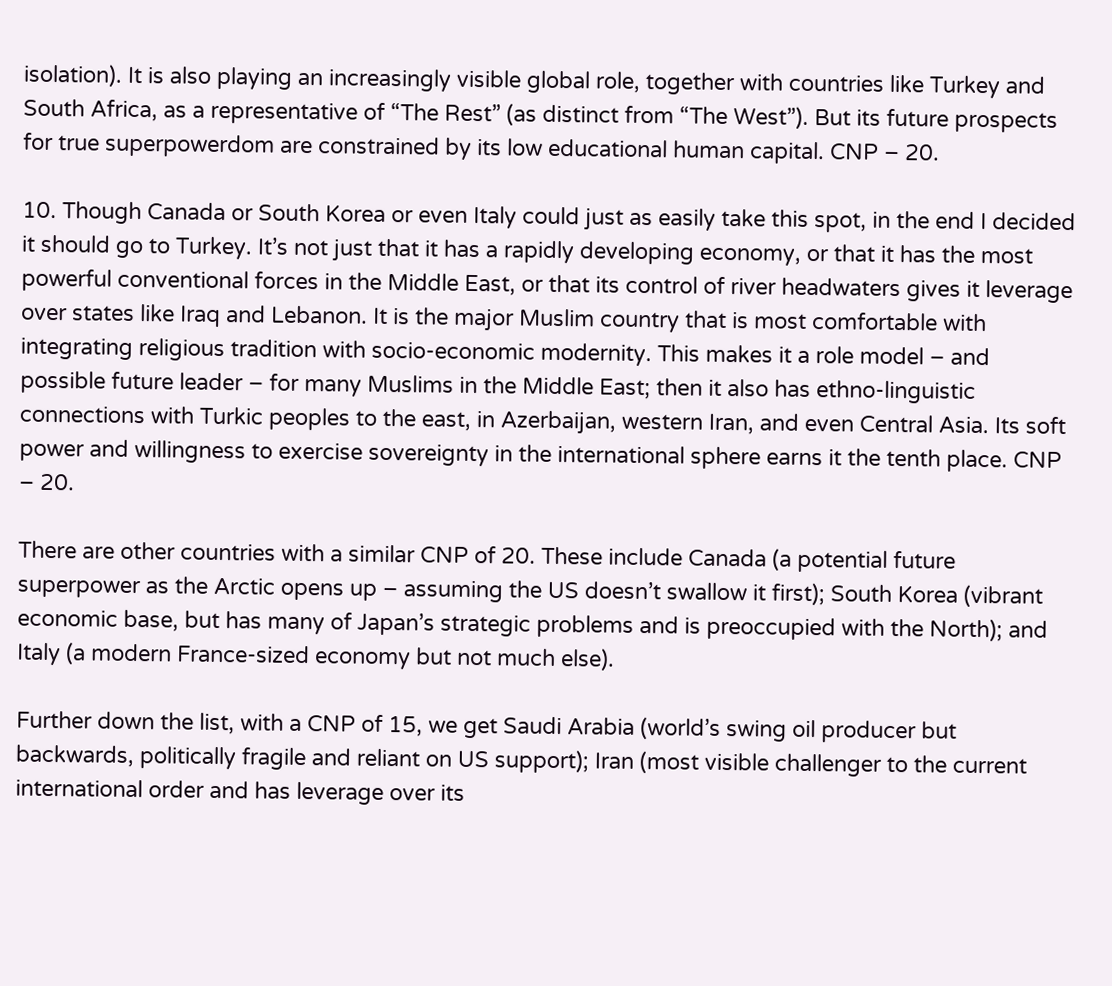isolation). It is also playing an increasingly visible global role, together with countries like Turkey and South Africa, as a representative of “The Rest” (as distinct from “The West”). But its future prospects for true superpowerdom are constrained by its low educational human capital. CNP – 20.

10. Though Canada or South Korea or even Italy could just as easily take this spot, in the end I decided it should go to Turkey. It’s not just that it has a rapidly developing economy, or that it has the most powerful conventional forces in the Middle East, or that its control of river headwaters gives it leverage over states like Iraq and Lebanon. It is the major Muslim country that is most comfortable with integrating religious tradition with socio-economic modernity. This makes it a role model – and possible future leader – for many Muslims in the Middle East; then it also has ethno-linguistic connections with Turkic peoples to the east, in Azerbaijan, western Iran, and even Central Asia. Its soft power and willingness to exercise sovereignty in the international sphere earns it the tenth place. CNP – 20.

There are other countries with a similar CNP of 20. These include Canada (a potential future superpower as the Arctic opens up – assuming the US doesn’t swallow it first); South Korea (vibrant economic base, but has many of Japan’s strategic problems and is preoccupied with the North); and Italy (a modern France-sized economy but not much else).

Further down the list, with a CNP of 15, we get Saudi Arabia (world’s swing oil producer but backwards, politically fragile and reliant on US support); Iran (most visible challenger to the current international order and has leverage over its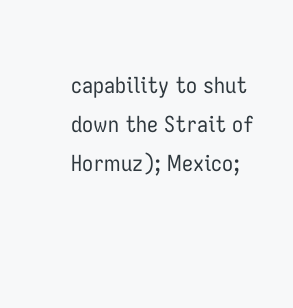capability to shut down the Strait of Hormuz); Mexico;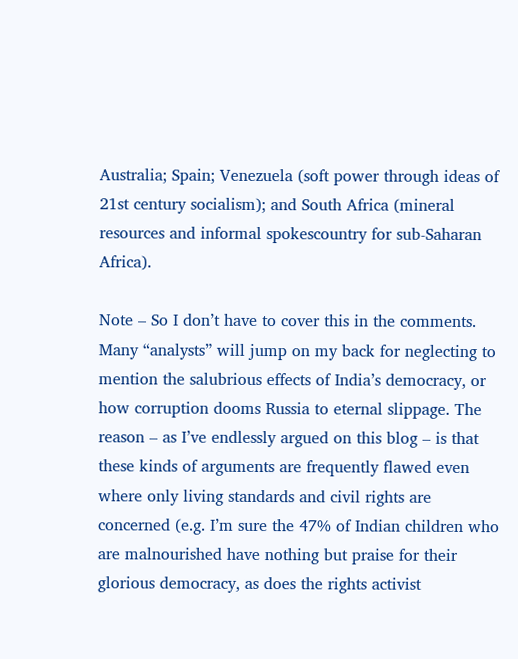Australia; Spain; Venezuela (soft power through ideas of 21st century socialism); and South Africa (mineral resources and informal spokescountry for sub-Saharan Africa).

Note – So I don’t have to cover this in the comments. Many “analysts” will jump on my back for neglecting to mention the salubrious effects of India’s democracy, or how corruption dooms Russia to eternal slippage. The reason – as I’ve endlessly argued on this blog – is that these kinds of arguments are frequently flawed even where only living standards and civil rights are concerned (e.g. I’m sure the 47% of Indian children who are malnourished have nothing but praise for their glorious democracy, as does the rights activist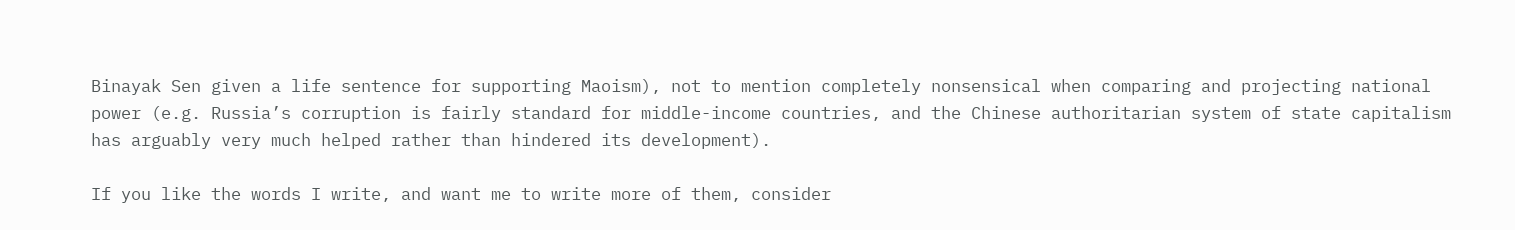Binayak Sen given a life sentence for supporting Maoism), not to mention completely nonsensical when comparing and projecting national power (e.g. Russia’s corruption is fairly standard for middle-income countries, and the Chinese authoritarian system of state capitalism has arguably very much helped rather than hindered its development).

If you like the words I write, and want me to write more of them, consider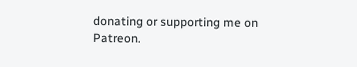donating or supporting me on Patreon.